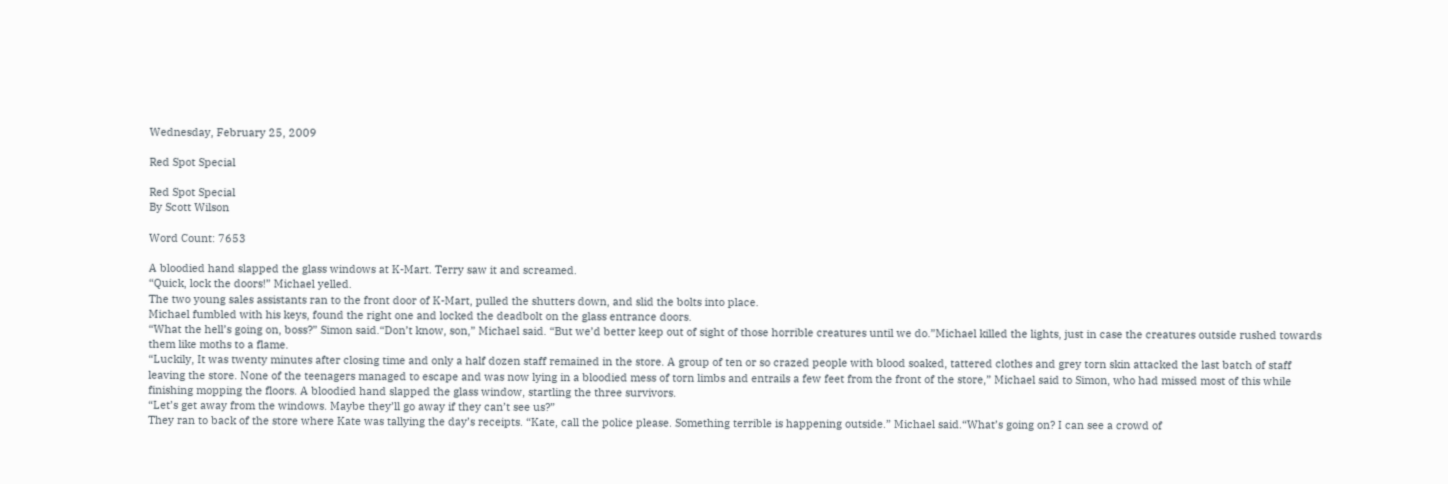Wednesday, February 25, 2009

Red Spot Special

Red Spot Special
By Scott Wilson

Word Count: 7653

A bloodied hand slapped the glass windows at K-Mart. Terry saw it and screamed.
“Quick, lock the doors!” Michael yelled.
The two young sales assistants ran to the front door of K-Mart, pulled the shutters down, and slid the bolts into place.
Michael fumbled with his keys, found the right one and locked the deadbolt on the glass entrance doors.
“What the hell’s going on, boss?” Simon said.“Don’t know, son,” Michael said. “But we’d better keep out of sight of those horrible creatures until we do.”Michael killed the lights, just in case the creatures outside rushed towards them like moths to a flame.
“Luckily, It was twenty minutes after closing time and only a half dozen staff remained in the store. A group of ten or so crazed people with blood soaked, tattered clothes and grey torn skin attacked the last batch of staff leaving the store. None of the teenagers managed to escape and was now lying in a bloodied mess of torn limbs and entrails a few feet from the front of the store,” Michael said to Simon, who had missed most of this while finishing mopping the floors. A bloodied hand slapped the glass window, startling the three survivors.
“Let’s get away from the windows. Maybe they’ll go away if they can’t see us?”
They ran to back of the store where Kate was tallying the day’s receipts. “Kate, call the police please. Something terrible is happening outside.” Michael said.“What’s going on? I can see a crowd of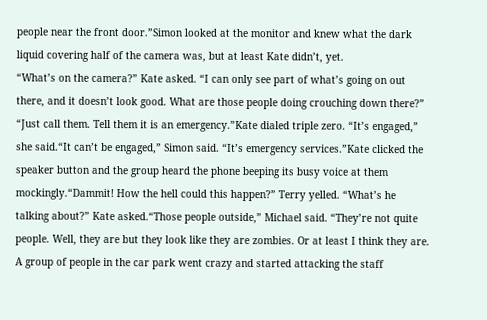people near the front door.”Simon looked at the monitor and knew what the dark liquid covering half of the camera was, but at least Kate didn’t, yet.
“What’s on the camera?” Kate asked. “I can only see part of what’s going on out there, and it doesn’t look good. What are those people doing crouching down there?” “Just call them. Tell them it is an emergency.”Kate dialed triple zero. “It’s engaged,” she said.“It can’t be engaged,” Simon said. “It’s emergency services.”Kate clicked the speaker button and the group heard the phone beeping its busy voice at them mockingly.“Dammit! How the hell could this happen?” Terry yelled. “What’s he talking about?” Kate asked.“Those people outside,” Michael said. “They’re not quite people. Well, they are but they look like they are zombies. Or at least I think they are. A group of people in the car park went crazy and started attacking the staff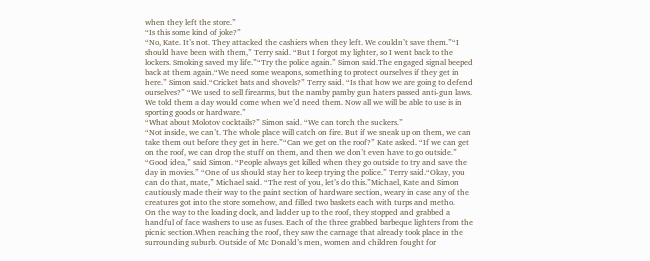when they left the store.”
“Is this some kind of joke?”
“No, Kate. It’s not. They attacked the cashiers when they left. We couldn’t save them.”“I should have been with them,” Terry said. “But I forgot my lighter, so I went back to the lockers. Smoking saved my life.”“Try the police again.” Simon said.The engaged signal beeped back at them again.“We need some weapons, something to protect ourselves if they get in here.” Simon said.“Cricket bats and shovels?” Terry said. “Is that how we are going to defend ourselves?” “We used to sell firearms, but the namby pamby gun haters passed anti-gun laws. We told them a day would come when we’d need them. Now all we will be able to use is in sporting goods or hardware.”
“What about Molotov cocktails?” Simon said. “We can torch the suckers.”
“Not inside, we can’t. The whole place will catch on fire. But if we sneak up on them, we can take them out before they get in here.”“Can we get on the roof?” Kate asked. “If we can get on the roof, we can drop the stuff on them, and then we don’t even have to go outside.”
“Good idea,” said Simon. “People always get killed when they go outside to try and save the day in movies.” “One of us should stay her to keep trying the police.” Terry said.“Okay, you can do that, mate,” Michael said. “The rest of you, let’s do this.”Michael, Kate and Simon cautiously made their way to the paint section of hardware section, weary in case any of the creatures got into the store somehow, and filled two baskets each with turps and metho.
On the way to the loading dock, and ladder up to the roof, they stopped and grabbed a handful of face washers to use as fuses. Each of the three grabbed barbeque lighters from the picnic section.When reaching the roof, they saw the carnage that already took place in the surrounding suburb. Outside of Mc Donald’s men, women and children fought for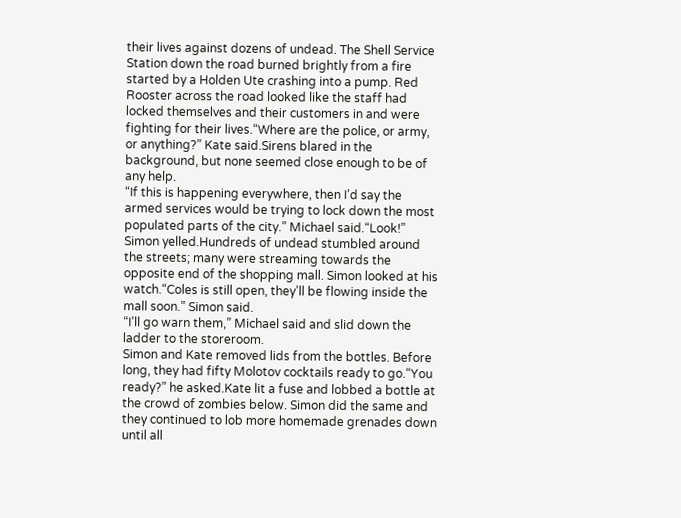their lives against dozens of undead. The Shell Service Station down the road burned brightly from a fire started by a Holden Ute crashing into a pump. Red Rooster across the road looked like the staff had locked themselves and their customers in and were fighting for their lives.“Where are the police, or army, or anything?” Kate said.Sirens blared in the background, but none seemed close enough to be of any help.
“If this is happening everywhere, then I’d say the armed services would be trying to lock down the most populated parts of the city.” Michael said.“Look!” Simon yelled.Hundreds of undead stumbled around the streets; many were streaming towards the opposite end of the shopping mall. Simon looked at his watch.“Coles is still open, they’ll be flowing inside the mall soon.” Simon said.
“I’ll go warn them,” Michael said and slid down the ladder to the storeroom.
Simon and Kate removed lids from the bottles. Before long, they had fifty Molotov cocktails ready to go.“You ready?” he asked.Kate lit a fuse and lobbed a bottle at the crowd of zombies below. Simon did the same and they continued to lob more homemade grenades down until all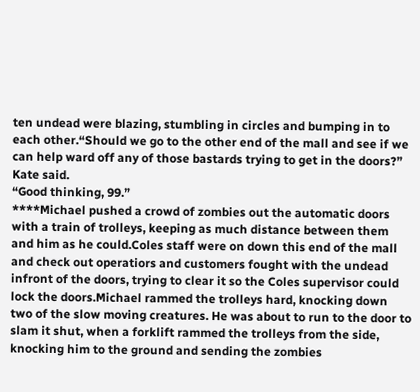ten undead were blazing, stumbling in circles and bumping in to each other.“Should we go to the other end of the mall and see if we can help ward off any of those bastards trying to get in the doors?” Kate said.
“Good thinking, 99.”
****Michael pushed a crowd of zombies out the automatic doors with a train of trolleys, keeping as much distance between them and him as he could.Coles staff were on down this end of the mall and check out operatiors and customers fought with the undead infront of the doors, trying to clear it so the Coles supervisor could lock the doors.Michael rammed the trolleys hard, knocking down two of the slow moving creatures. He was about to run to the door to slam it shut, when a forklift rammed the trolleys from the side, knocking him to the ground and sending the zombies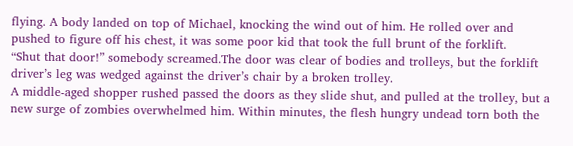flying. A body landed on top of Michael, knocking the wind out of him. He rolled over and pushed to figure off his chest, it was some poor kid that took the full brunt of the forklift.
“Shut that door!” somebody screamed.The door was clear of bodies and trolleys, but the forklift driver’s leg was wedged against the driver’s chair by a broken trolley.
A middle-aged shopper rushed passed the doors as they slide shut, and pulled at the trolley, but a new surge of zombies overwhelmed him. Within minutes, the flesh hungry undead torn both the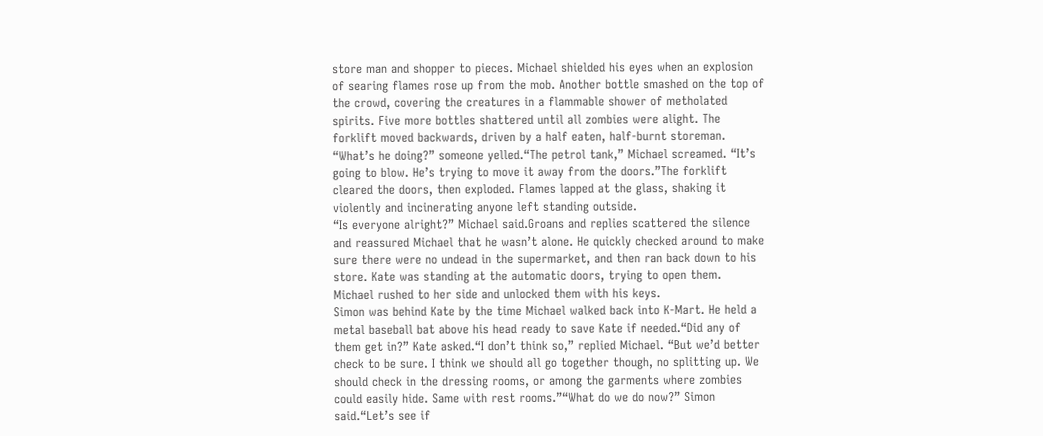store man and shopper to pieces. Michael shielded his eyes when an explosion of searing flames rose up from the mob. Another bottle smashed on the top of the crowd, covering the creatures in a flammable shower of metholated spirits. Five more bottles shattered until all zombies were alight. The forklift moved backwards, driven by a half eaten, half-burnt storeman.
“What’s he doing?” someone yelled.“The petrol tank,” Michael screamed. “It’s going to blow. He’s trying to move it away from the doors.”The forklift cleared the doors, then exploded. Flames lapped at the glass, shaking it violently and incinerating anyone left standing outside.
“Is everyone alright?” Michael said.Groans and replies scattered the silence and reassured Michael that he wasn’t alone. He quickly checked around to make sure there were no undead in the supermarket, and then ran back down to his store. Kate was standing at the automatic doors, trying to open them.
Michael rushed to her side and unlocked them with his keys.
Simon was behind Kate by the time Michael walked back into K-Mart. He held a metal baseball bat above his head ready to save Kate if needed.“Did any of them get in?” Kate asked.“I don’t think so,” replied Michael. “But we’d better check to be sure. I think we should all go together though, no splitting up. We should check in the dressing rooms, or among the garments where zombies could easily hide. Same with rest rooms.”“What do we do now?” Simon said.“Let’s see if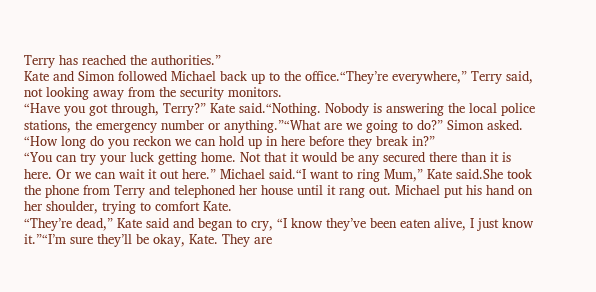Terry has reached the authorities.”
Kate and Simon followed Michael back up to the office.“They’re everywhere,” Terry said, not looking away from the security monitors.
“Have you got through, Terry?” Kate said.“Nothing. Nobody is answering the local police stations, the emergency number or anything.”“What are we going to do?” Simon asked. “How long do you reckon we can hold up in here before they break in?”
“You can try your luck getting home. Not that it would be any secured there than it is here. Or we can wait it out here.” Michael said.“I want to ring Mum,” Kate said.She took the phone from Terry and telephoned her house until it rang out. Michael put his hand on her shoulder, trying to comfort Kate.
“They’re dead,” Kate said and began to cry, “I know they’ve been eaten alive, I just know it.”“I’m sure they’ll be okay, Kate. They are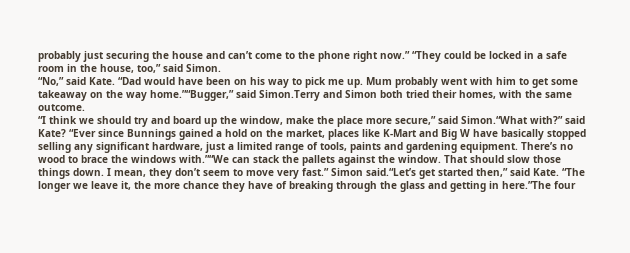probably just securing the house and can’t come to the phone right now.” “They could be locked in a safe room in the house, too,” said Simon.
“No,” said Kate. “Dad would have been on his way to pick me up. Mum probably went with him to get some takeaway on the way home.”“Bugger,” said Simon.Terry and Simon both tried their homes, with the same outcome.
“I think we should try and board up the window, make the place more secure,” said Simon.“What with?” said Kate? “Ever since Bunnings gained a hold on the market, places like K-Mart and Big W have basically stopped selling any significant hardware, just a limited range of tools, paints and gardening equipment. There’s no wood to brace the windows with.”“We can stack the pallets against the window. That should slow those things down. I mean, they don’t seem to move very fast.” Simon said.“Let’s get started then,” said Kate. “The longer we leave it, the more chance they have of breaking through the glass and getting in here.”The four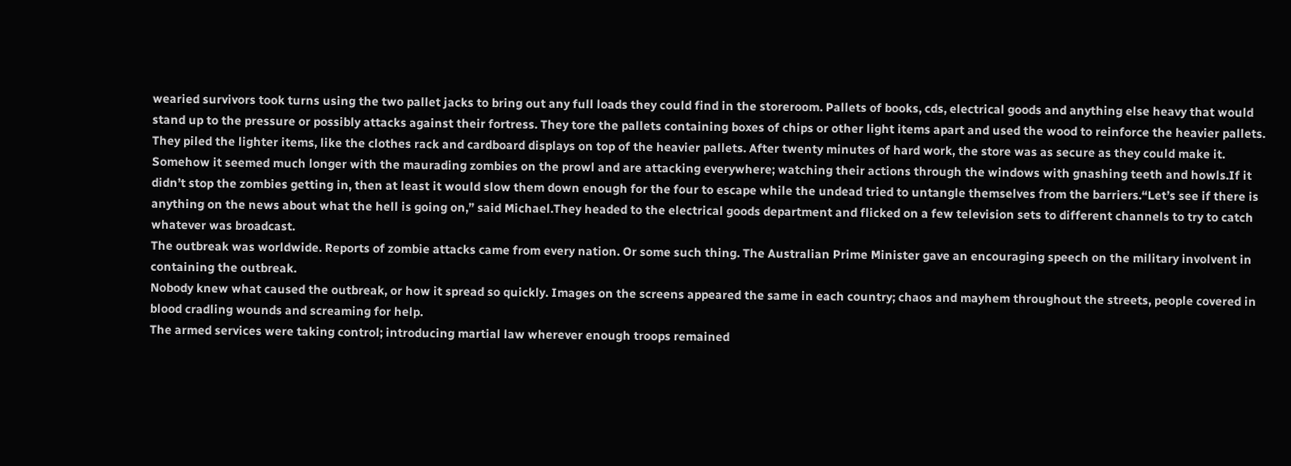wearied survivors took turns using the two pallet jacks to bring out any full loads they could find in the storeroom. Pallets of books, cds, electrical goods and anything else heavy that would stand up to the pressure or possibly attacks against their fortress. They tore the pallets containing boxes of chips or other light items apart and used the wood to reinforce the heavier pallets. They piled the lighter items, like the clothes rack and cardboard displays on top of the heavier pallets. After twenty minutes of hard work, the store was as secure as they could make it. Somehow it seemed much longer with the maurading zombies on the prowl and are attacking everywhere; watching their actions through the windows with gnashing teeth and howls.If it didn’t stop the zombies getting in, then at least it would slow them down enough for the four to escape while the undead tried to untangle themselves from the barriers.“Let’s see if there is anything on the news about what the hell is going on,” said Michael.They headed to the electrical goods department and flicked on a few television sets to different channels to try to catch whatever was broadcast.
The outbreak was worldwide. Reports of zombie attacks came from every nation. Or some such thing. The Australian Prime Minister gave an encouraging speech on the military involvent in containing the outbreak.
Nobody knew what caused the outbreak, or how it spread so quickly. Images on the screens appeared the same in each country; chaos and mayhem throughout the streets, people covered in blood cradling wounds and screaming for help.
The armed services were taking control; introducing martial law wherever enough troops remained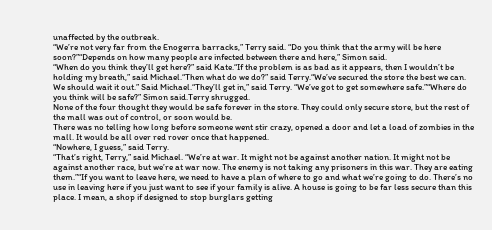unaffected by the outbreak.
“We’re not very far from the Enogerra barracks,” Terry said. “Do you think that the army will be here soon?”“Depends on how many people are infected between there and here,” Simon said.
“When do you think they’ll get here?” said Kate.“If the problem is as bad as it appears, then I wouldn’t be holding my breath,” said Michael.“Then what do we do?” said Terry.“We’ve secured the store the best we can. We should wait it out.” Said Michael.“They’ll get in,” said Terry. “We’ve got to get somewhere safe.”“Where do you think will be safe?” Simon said.Terry shrugged.
None of the four thought they would be safe forever in the store. They could only secure store, but the rest of the mall was out of control, or soon would be.
There was no telling how long before someone went stir crazy, opened a door and let a load of zombies in the mall. It would be all over red rover once that happened.
“Nowhere, I guess,” said Terry.
“That’s right, Terry,” said Michael. “We’re at war. It might not be against another nation. It might not be against another race, but we’re at war now. The enemy is not taking any prisoners in this war. They are eating them.”“If you want to leave here, we need to have a plan of where to go and what we’re going to do. There’s no use in leaving here if you just want to see if your family is alive. A house is going to be far less secure than this place. I mean, a shop if designed to stop burglars getting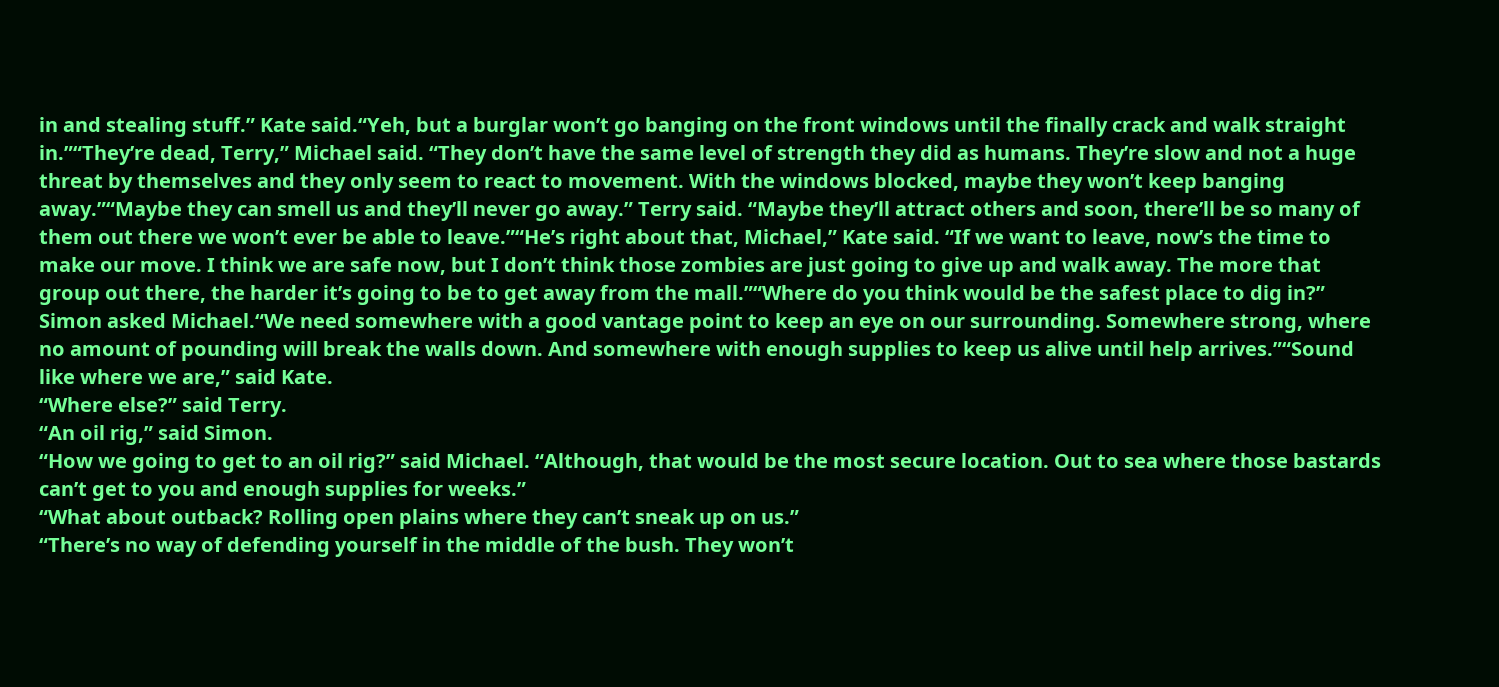in and stealing stuff.” Kate said.“Yeh, but a burglar won’t go banging on the front windows until the finally crack and walk straight in.”“They’re dead, Terry,” Michael said. “They don’t have the same level of strength they did as humans. They’re slow and not a huge threat by themselves and they only seem to react to movement. With the windows blocked, maybe they won’t keep banging away.”“Maybe they can smell us and they’ll never go away.” Terry said. “Maybe they’ll attract others and soon, there’ll be so many of them out there we won’t ever be able to leave.”“He’s right about that, Michael,” Kate said. “If we want to leave, now’s the time to make our move. I think we are safe now, but I don’t think those zombies are just going to give up and walk away. The more that group out there, the harder it’s going to be to get away from the mall.”“Where do you think would be the safest place to dig in?” Simon asked Michael.“We need somewhere with a good vantage point to keep an eye on our surrounding. Somewhere strong, where no amount of pounding will break the walls down. And somewhere with enough supplies to keep us alive until help arrives.”“Sound like where we are,” said Kate.
“Where else?” said Terry.
“An oil rig,” said Simon.
“How we going to get to an oil rig?” said Michael. “Although, that would be the most secure location. Out to sea where those bastards can’t get to you and enough supplies for weeks.”
“What about outback? Rolling open plains where they can’t sneak up on us.”
“There’s no way of defending yourself in the middle of the bush. They won’t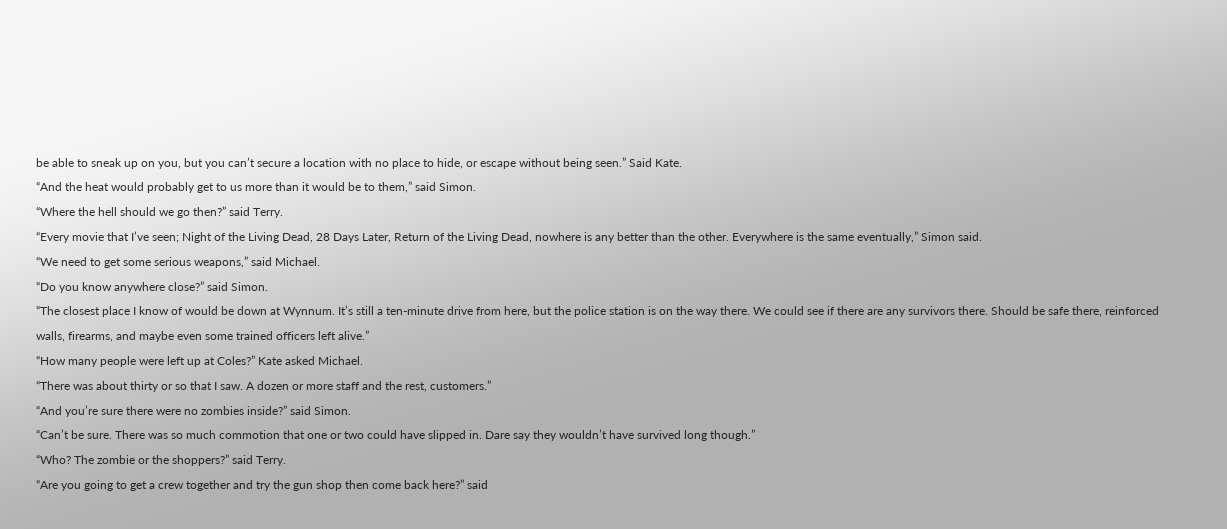be able to sneak up on you, but you can’t secure a location with no place to hide, or escape without being seen.” Said Kate.
“And the heat would probably get to us more than it would be to them,” said Simon.
“Where the hell should we go then?” said Terry.
“Every movie that I’ve seen; Night of the Living Dead, 28 Days Later, Return of the Living Dead, nowhere is any better than the other. Everywhere is the same eventually,” Simon said.
“We need to get some serious weapons,” said Michael.
“Do you know anywhere close?” said Simon.
“The closest place I know of would be down at Wynnum. It’s still a ten-minute drive from here, but the police station is on the way there. We could see if there are any survivors there. Should be safe there, reinforced walls, firearms, and maybe even some trained officers left alive.”
“How many people were left up at Coles?” Kate asked Michael.
“There was about thirty or so that I saw. A dozen or more staff and the rest, customers.”
“And you’re sure there were no zombies inside?” said Simon.
“Can’t be sure. There was so much commotion that one or two could have slipped in. Dare say they wouldn’t have survived long though.”
“Who? The zombie or the shoppers?” said Terry.
“Are you going to get a crew together and try the gun shop then come back here?” said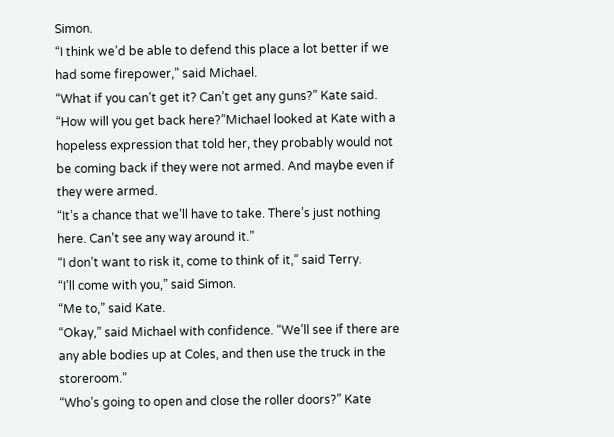Simon.
“I think we’d be able to defend this place a lot better if we had some firepower,” said Michael.
“What if you can’t get it? Can’t get any guns?” Kate said. “How will you get back here?”Michael looked at Kate with a hopeless expression that told her, they probably would not be coming back if they were not armed. And maybe even if they were armed.
“It’s a chance that we’ll have to take. There’s just nothing here. Can’t see any way around it.”
“I don’t want to risk it, come to think of it,” said Terry.
“I’ll come with you,” said Simon.
“Me to,” said Kate.
“Okay,” said Michael with confidence. “We’ll see if there are any able bodies up at Coles, and then use the truck in the storeroom.”
“Who’s going to open and close the roller doors?” Kate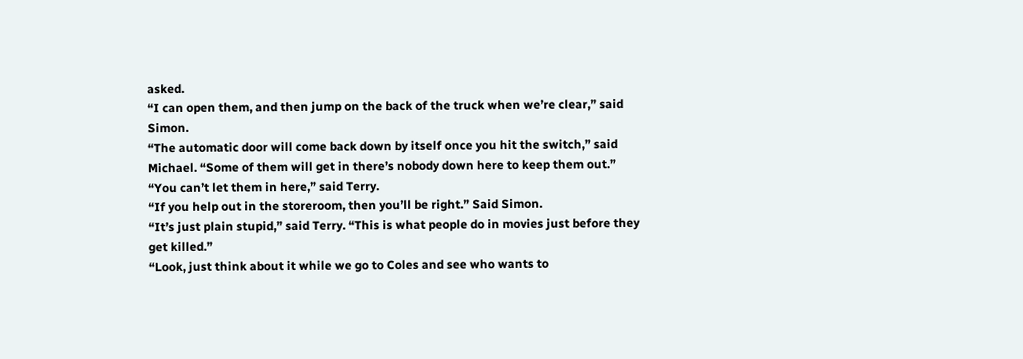asked.
“I can open them, and then jump on the back of the truck when we’re clear,” said Simon.
“The automatic door will come back down by itself once you hit the switch,” said Michael. “Some of them will get in there’s nobody down here to keep them out.”
“You can’t let them in here,” said Terry.
“If you help out in the storeroom, then you’ll be right.” Said Simon.
“It’s just plain stupid,” said Terry. “This is what people do in movies just before they get killed.”
“Look, just think about it while we go to Coles and see who wants to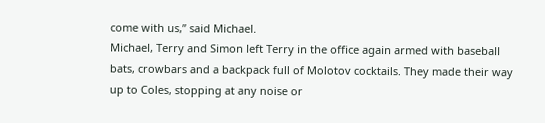come with us,” said Michael.
Michael, Terry and Simon left Terry in the office again armed with baseball bats, crowbars and a backpack full of Molotov cocktails. They made their way up to Coles, stopping at any noise or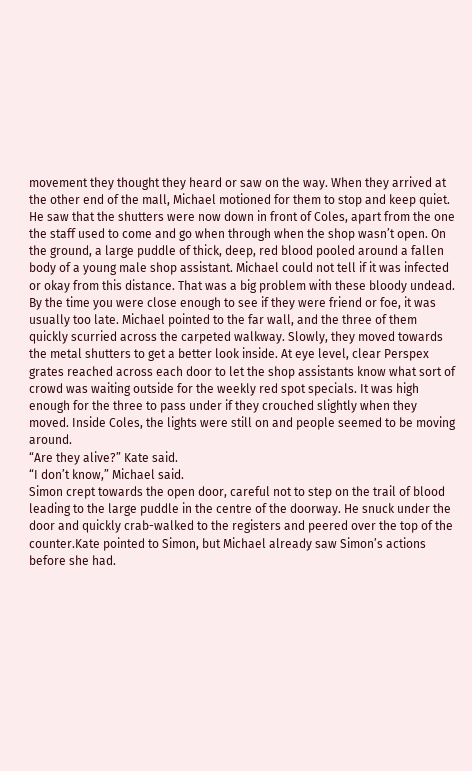movement they thought they heard or saw on the way. When they arrived at the other end of the mall, Michael motioned for them to stop and keep quiet. He saw that the shutters were now down in front of Coles, apart from the one the staff used to come and go when through when the shop wasn’t open. On the ground, a large puddle of thick, deep, red blood pooled around a fallen body of a young male shop assistant. Michael could not tell if it was infected or okay from this distance. That was a big problem with these bloody undead. By the time you were close enough to see if they were friend or foe, it was usually too late. Michael pointed to the far wall, and the three of them quickly scurried across the carpeted walkway. Slowly, they moved towards the metal shutters to get a better look inside. At eye level, clear Perspex grates reached across each door to let the shop assistants know what sort of crowd was waiting outside for the weekly red spot specials. It was high enough for the three to pass under if they crouched slightly when they moved. Inside Coles, the lights were still on and people seemed to be moving around.
“Are they alive?” Kate said.
“I don’t know,” Michael said.
Simon crept towards the open door, careful not to step on the trail of blood leading to the large puddle in the centre of the doorway. He snuck under the door and quickly crab-walked to the registers and peered over the top of the counter.Kate pointed to Simon, but Michael already saw Simon’s actions before she had.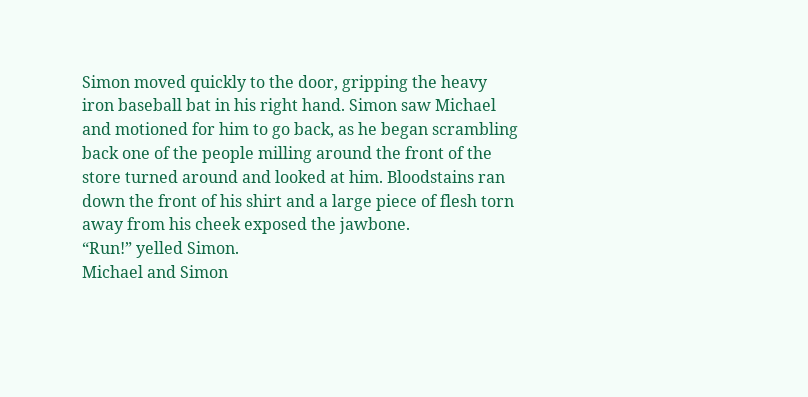Simon moved quickly to the door, gripping the heavy iron baseball bat in his right hand. Simon saw Michael and motioned for him to go back, as he began scrambling back one of the people milling around the front of the store turned around and looked at him. Bloodstains ran down the front of his shirt and a large piece of flesh torn away from his cheek exposed the jawbone.
“Run!” yelled Simon.
Michael and Simon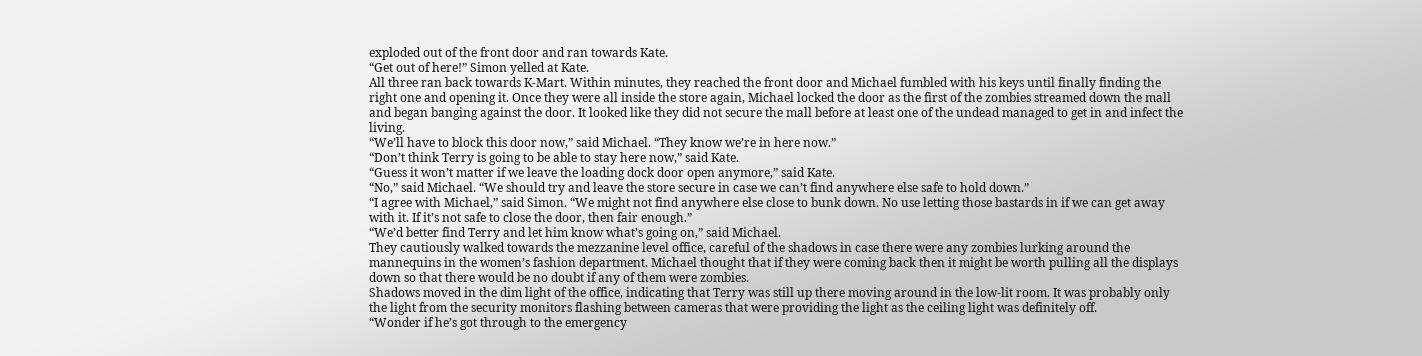exploded out of the front door and ran towards Kate.
“Get out of here!” Simon yelled at Kate.
All three ran back towards K-Mart. Within minutes, they reached the front door and Michael fumbled with his keys until finally finding the right one and opening it. Once they were all inside the store again, Michael locked the door as the first of the zombies streamed down the mall and began banging against the door. It looked like they did not secure the mall before at least one of the undead managed to get in and infect the living.
“We’ll have to block this door now,” said Michael. “They know we’re in here now.”
“Don’t think Terry is going to be able to stay here now,” said Kate.
“Guess it won’t matter if we leave the loading dock door open anymore,” said Kate.
“No,” said Michael. “We should try and leave the store secure in case we can’t find anywhere else safe to hold down.”
“I agree with Michael,” said Simon. “We might not find anywhere else close to bunk down. No use letting those bastards in if we can get away with it. If it’s not safe to close the door, then fair enough.”
“We’d better find Terry and let him know what’s going on,” said Michael.
They cautiously walked towards the mezzanine level office, careful of the shadows in case there were any zombies lurking around the mannequins in the women’s fashion department. Michael thought that if they were coming back then it might be worth pulling all the displays down so that there would be no doubt if any of them were zombies.
Shadows moved in the dim light of the office, indicating that Terry was still up there moving around in the low-lit room. It was probably only the light from the security monitors flashing between cameras that were providing the light as the ceiling light was definitely off.
“Wonder if he’s got through to the emergency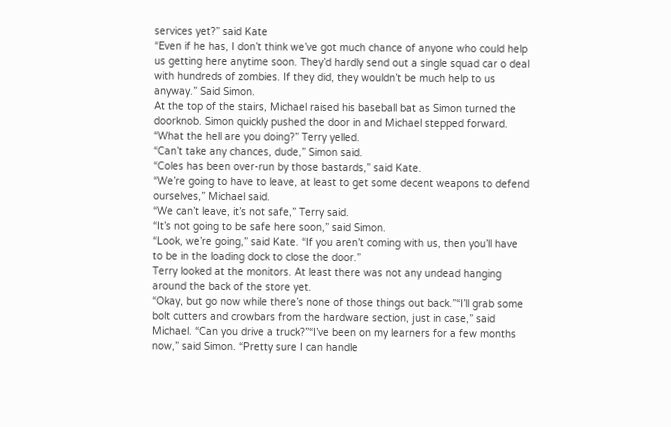services yet?” said Kate
“Even if he has, I don’t think we’ve got much chance of anyone who could help us getting here anytime soon. They’d hardly send out a single squad car o deal with hundreds of zombies. If they did, they wouldn’t be much help to us anyway.” Said Simon.
At the top of the stairs, Michael raised his baseball bat as Simon turned the doorknob. Simon quickly pushed the door in and Michael stepped forward.
“What the hell are you doing?” Terry yelled.
“Can’t take any chances, dude,” Simon said.
“Coles has been over-run by those bastards,” said Kate.
“We’re going to have to leave, at least to get some decent weapons to defend ourselves,” Michael said.
“We can’t leave, it’s not safe,” Terry said.
“It’s not going to be safe here soon,” said Simon.
“Look, we’re going,” said Kate. “If you aren’t coming with us, then you’ll have to be in the loading dock to close the door.”
Terry looked at the monitors. At least there was not any undead hanging around the back of the store yet.
“Okay, but go now while there’s none of those things out back.”“I’ll grab some bolt cutters and crowbars from the hardware section, just in case,” said Michael. “Can you drive a truck?”“I’ve been on my learners for a few months now,” said Simon. “Pretty sure I can handle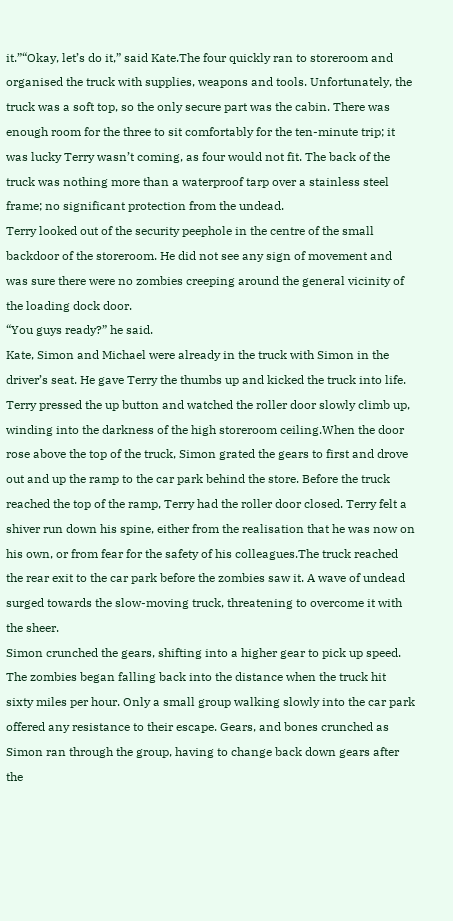it.”“Okay, let’s do it,” said Kate.The four quickly ran to storeroom and organised the truck with supplies, weapons and tools. Unfortunately, the truck was a soft top, so the only secure part was the cabin. There was enough room for the three to sit comfortably for the ten-minute trip; it was lucky Terry wasn’t coming, as four would not fit. The back of the truck was nothing more than a waterproof tarp over a stainless steel frame; no significant protection from the undead.
Terry looked out of the security peephole in the centre of the small backdoor of the storeroom. He did not see any sign of movement and was sure there were no zombies creeping around the general vicinity of the loading dock door.
“You guys ready?” he said.
Kate, Simon and Michael were already in the truck with Simon in the driver’s seat. He gave Terry the thumbs up and kicked the truck into life. Terry pressed the up button and watched the roller door slowly climb up, winding into the darkness of the high storeroom ceiling.When the door rose above the top of the truck, Simon grated the gears to first and drove out and up the ramp to the car park behind the store. Before the truck reached the top of the ramp, Terry had the roller door closed. Terry felt a shiver run down his spine, either from the realisation that he was now on his own, or from fear for the safety of his colleagues.The truck reached the rear exit to the car park before the zombies saw it. A wave of undead surged towards the slow-moving truck, threatening to overcome it with the sheer.
Simon crunched the gears, shifting into a higher gear to pick up speed. The zombies began falling back into the distance when the truck hit sixty miles per hour. Only a small group walking slowly into the car park offered any resistance to their escape. Gears, and bones crunched as Simon ran through the group, having to change back down gears after the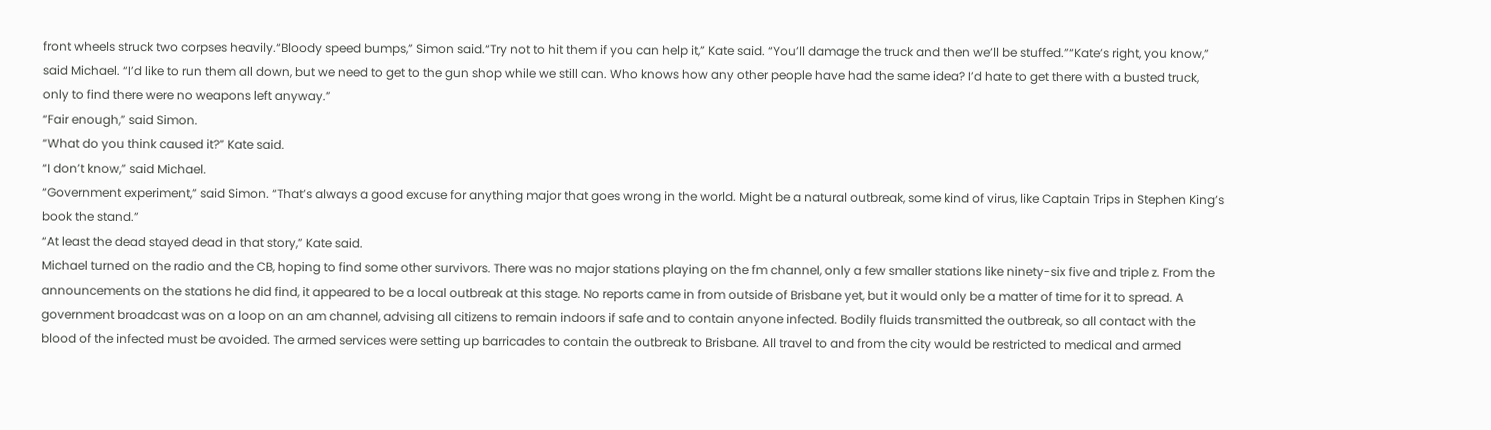front wheels struck two corpses heavily.“Bloody speed bumps,” Simon said.“Try not to hit them if you can help it,” Kate said. “You’ll damage the truck and then we’ll be stuffed.”“Kate’s right, you know,” said Michael. “I’d like to run them all down, but we need to get to the gun shop while we still can. Who knows how any other people have had the same idea? I’d hate to get there with a busted truck, only to find there were no weapons left anyway.”
“Fair enough,” said Simon.
“What do you think caused it?” Kate said.
“I don’t know,” said Michael.
“Government experiment,” said Simon. “That’s always a good excuse for anything major that goes wrong in the world. Might be a natural outbreak, some kind of virus, like Captain Trips in Stephen King’s book the stand.”
“At least the dead stayed dead in that story,” Kate said.
Michael turned on the radio and the CB, hoping to find some other survivors. There was no major stations playing on the fm channel, only a few smaller stations like ninety-six five and triple z. From the announcements on the stations he did find, it appeared to be a local outbreak at this stage. No reports came in from outside of Brisbane yet, but it would only be a matter of time for it to spread. A government broadcast was on a loop on an am channel, advising all citizens to remain indoors if safe and to contain anyone infected. Bodily fluids transmitted the outbreak, so all contact with the blood of the infected must be avoided. The armed services were setting up barricades to contain the outbreak to Brisbane. All travel to and from the city would be restricted to medical and armed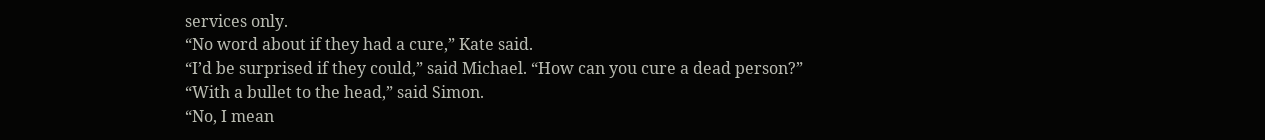services only.
“No word about if they had a cure,” Kate said.
“I’d be surprised if they could,” said Michael. “How can you cure a dead person?”
“With a bullet to the head,” said Simon.
“No, I mean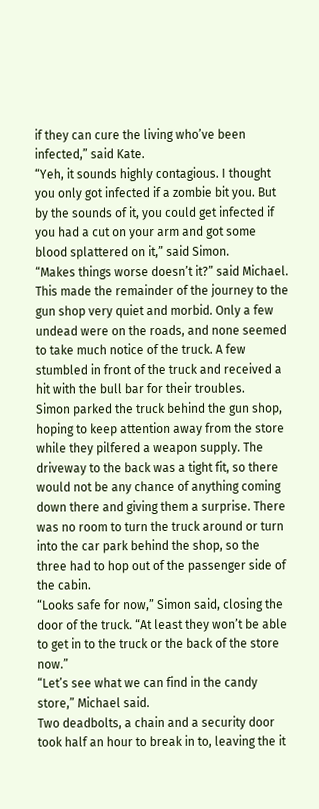if they can cure the living who’ve been infected,” said Kate.
“Yeh, it sounds highly contagious. I thought you only got infected if a zombie bit you. But by the sounds of it, you could get infected if you had a cut on your arm and got some blood splattered on it,” said Simon.
“Makes things worse doesn’t it?” said Michael.
This made the remainder of the journey to the gun shop very quiet and morbid. Only a few undead were on the roads, and none seemed to take much notice of the truck. A few stumbled in front of the truck and received a hit with the bull bar for their troubles.
Simon parked the truck behind the gun shop, hoping to keep attention away from the store while they pilfered a weapon supply. The driveway to the back was a tight fit, so there would not be any chance of anything coming down there and giving them a surprise. There was no room to turn the truck around or turn into the car park behind the shop, so the three had to hop out of the passenger side of the cabin.
“Looks safe for now,” Simon said, closing the door of the truck. “At least they won’t be able to get in to the truck or the back of the store now.”
“Let’s see what we can find in the candy store,” Michael said.
Two deadbolts, a chain and a security door took half an hour to break in to, leaving the it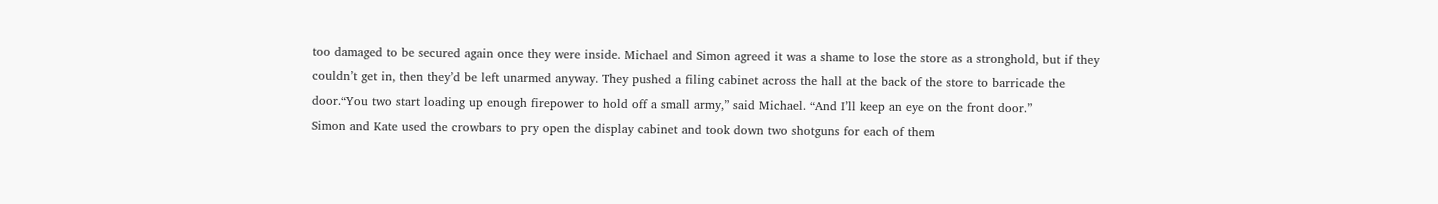too damaged to be secured again once they were inside. Michael and Simon agreed it was a shame to lose the store as a stronghold, but if they couldn’t get in, then they’d be left unarmed anyway. They pushed a filing cabinet across the hall at the back of the store to barricade the door.“You two start loading up enough firepower to hold off a small army,” said Michael. “And I’ll keep an eye on the front door.”
Simon and Kate used the crowbars to pry open the display cabinet and took down two shotguns for each of them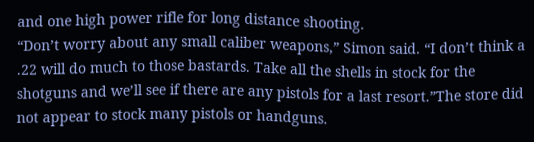and one high power rifle for long distance shooting.
“Don’t worry about any small caliber weapons,” Simon said. “I don’t think a .22 will do much to those bastards. Take all the shells in stock for the shotguns and we’ll see if there are any pistols for a last resort.”The store did not appear to stock many pistols or handguns.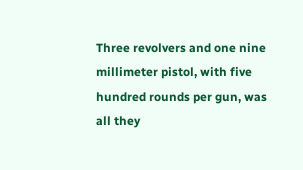Three revolvers and one nine millimeter pistol, with five hundred rounds per gun, was all they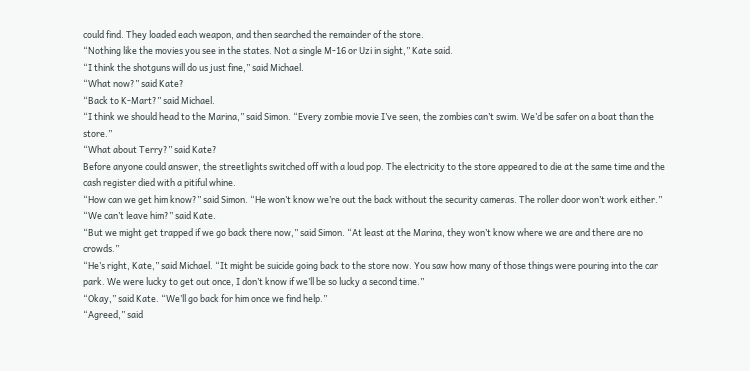could find. They loaded each weapon, and then searched the remainder of the store.
“Nothing like the movies you see in the states. Not a single M-16 or Uzi in sight,” Kate said.
“I think the shotguns will do us just fine,” said Michael.
“What now?” said Kate?
“Back to K-Mart?” said Michael.
“I think we should head to the Marina,” said Simon. “Every zombie movie I’ve seen, the zombies can’t swim. We’d be safer on a boat than the store.”
“What about Terry?” said Kate?
Before anyone could answer, the streetlights switched off with a loud pop. The electricity to the store appeared to die at the same time and the cash register died with a pitiful whine.
“How can we get him know?” said Simon. “He won’t know we’re out the back without the security cameras. The roller door won’t work either.”
“We can’t leave him?” said Kate.
“But we might get trapped if we go back there now,” said Simon. “At least at the Marina, they won’t know where we are and there are no crowds.”
“He’s right, Kate,” said Michael. “It might be suicide going back to the store now. You saw how many of those things were pouring into the car park. We were lucky to get out once, I don’t know if we’ll be so lucky a second time.”
“Okay,” said Kate. “We’ll go back for him once we find help.”
“Agreed,” said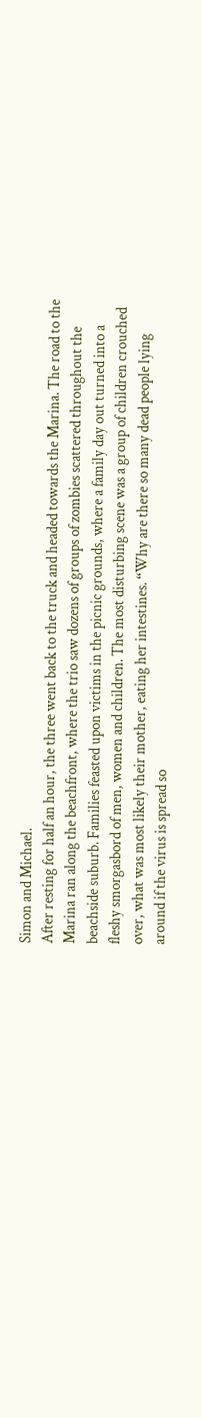Simon and Michael.
After resting for half an hour, the three went back to the truck and headed towards the Marina. The road to the Marina ran along the beachfront, where the trio saw dozens of groups of zombies scattered throughout the beachside suburb. Families feasted upon victims in the picnic grounds, where a family day out turned into a fleshy smorgasbord of men, women and children. The most disturbing scene was a group of children crouched over, what was most likely their mother, eating her intestines. “Why are there so many dead people lying around if the virus is spread so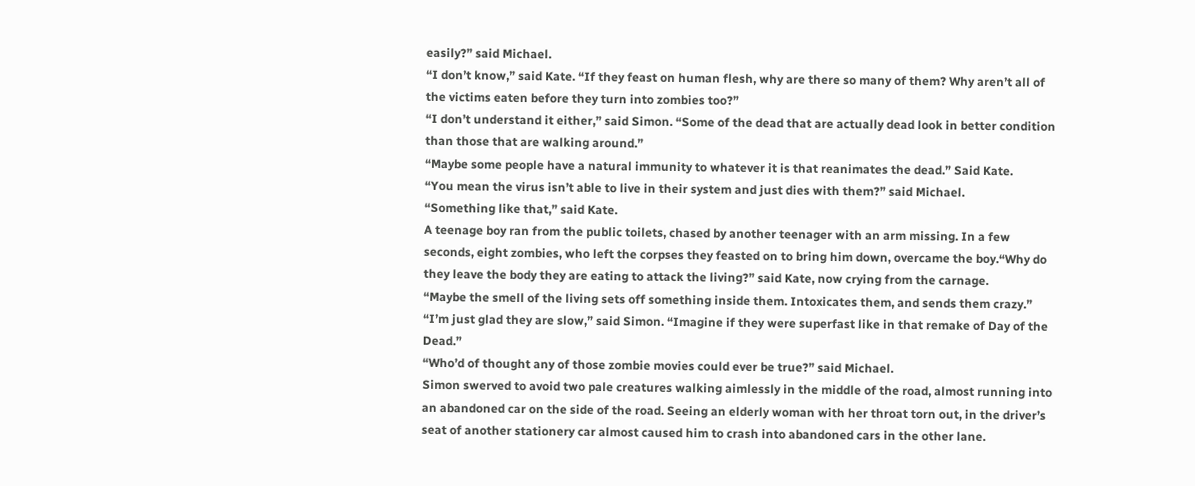easily?” said Michael.
“I don’t know,” said Kate. “If they feast on human flesh, why are there so many of them? Why aren’t all of the victims eaten before they turn into zombies too?”
“I don’t understand it either,” said Simon. “Some of the dead that are actually dead look in better condition than those that are walking around.”
“Maybe some people have a natural immunity to whatever it is that reanimates the dead.” Said Kate.
“You mean the virus isn’t able to live in their system and just dies with them?” said Michael.
“Something like that,” said Kate.
A teenage boy ran from the public toilets, chased by another teenager with an arm missing. In a few seconds, eight zombies, who left the corpses they feasted on to bring him down, overcame the boy.“Why do they leave the body they are eating to attack the living?” said Kate, now crying from the carnage.
“Maybe the smell of the living sets off something inside them. Intoxicates them, and sends them crazy.”
“I’m just glad they are slow,” said Simon. “Imagine if they were superfast like in that remake of Day of the Dead.”
“Who’d of thought any of those zombie movies could ever be true?” said Michael.
Simon swerved to avoid two pale creatures walking aimlessly in the middle of the road, almost running into an abandoned car on the side of the road. Seeing an elderly woman with her throat torn out, in the driver’s seat of another stationery car almost caused him to crash into abandoned cars in the other lane.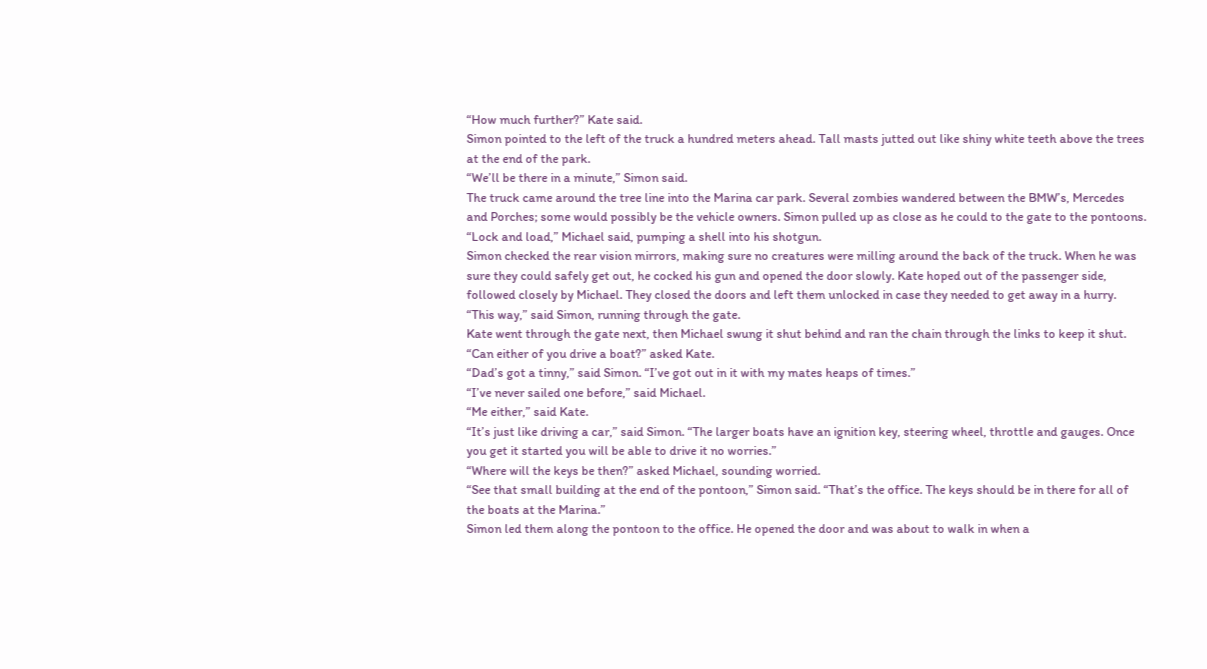“How much further?” Kate said.
Simon pointed to the left of the truck a hundred meters ahead. Tall masts jutted out like shiny white teeth above the trees at the end of the park.
“We’ll be there in a minute,” Simon said.
The truck came around the tree line into the Marina car park. Several zombies wandered between the BMW’s, Mercedes and Porches; some would possibly be the vehicle owners. Simon pulled up as close as he could to the gate to the pontoons.
“Lock and load,” Michael said, pumping a shell into his shotgun.
Simon checked the rear vision mirrors, making sure no creatures were milling around the back of the truck. When he was sure they could safely get out, he cocked his gun and opened the door slowly. Kate hoped out of the passenger side, followed closely by Michael. They closed the doors and left them unlocked in case they needed to get away in a hurry.
“This way,” said Simon, running through the gate.
Kate went through the gate next, then Michael swung it shut behind and ran the chain through the links to keep it shut.
“Can either of you drive a boat?” asked Kate.
“Dad’s got a tinny,” said Simon. “I’ve got out in it with my mates heaps of times.”
“I’ve never sailed one before,” said Michael.
“Me either,” said Kate.
“It’s just like driving a car,” said Simon. “The larger boats have an ignition key, steering wheel, throttle and gauges. Once you get it started you will be able to drive it no worries.”
“Where will the keys be then?” asked Michael, sounding worried.
“See that small building at the end of the pontoon,” Simon said. “That’s the office. The keys should be in there for all of the boats at the Marina.”
Simon led them along the pontoon to the office. He opened the door and was about to walk in when a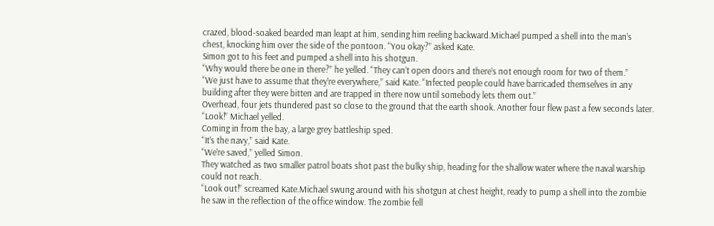crazed, blood-soaked bearded man leapt at him, sending him reeling backward.Michael pumped a shell into the man’s chest, knocking him over the side of the pontoon. “You okay?” asked Kate.
Simon got to his feet and pumped a shell into his shotgun.
“Why would there be one in there?” he yelled. “They can’t open doors and there’s not enough room for two of them.”
“We just have to assume that they’re everywhere,” said Kate. “Infected people could have barricaded themselves in any building after they were bitten and are trapped in there now until somebody lets them out.”
Overhead, four jets thundered past so close to the ground that the earth shook. Another four flew past a few seconds later.
“Look!” Michael yelled.
Coming in from the bay, a large grey battleship sped.
“It’s the navy,” said Kate.
“We’re saved,” yelled Simon.
They watched as two smaller patrol boats shot past the bulky ship, heading for the shallow water where the naval warship could not reach.
“Look out!” screamed Kate.Michael swung around with his shotgun at chest height, ready to pump a shell into the zombie he saw in the reflection of the office window. The zombie fell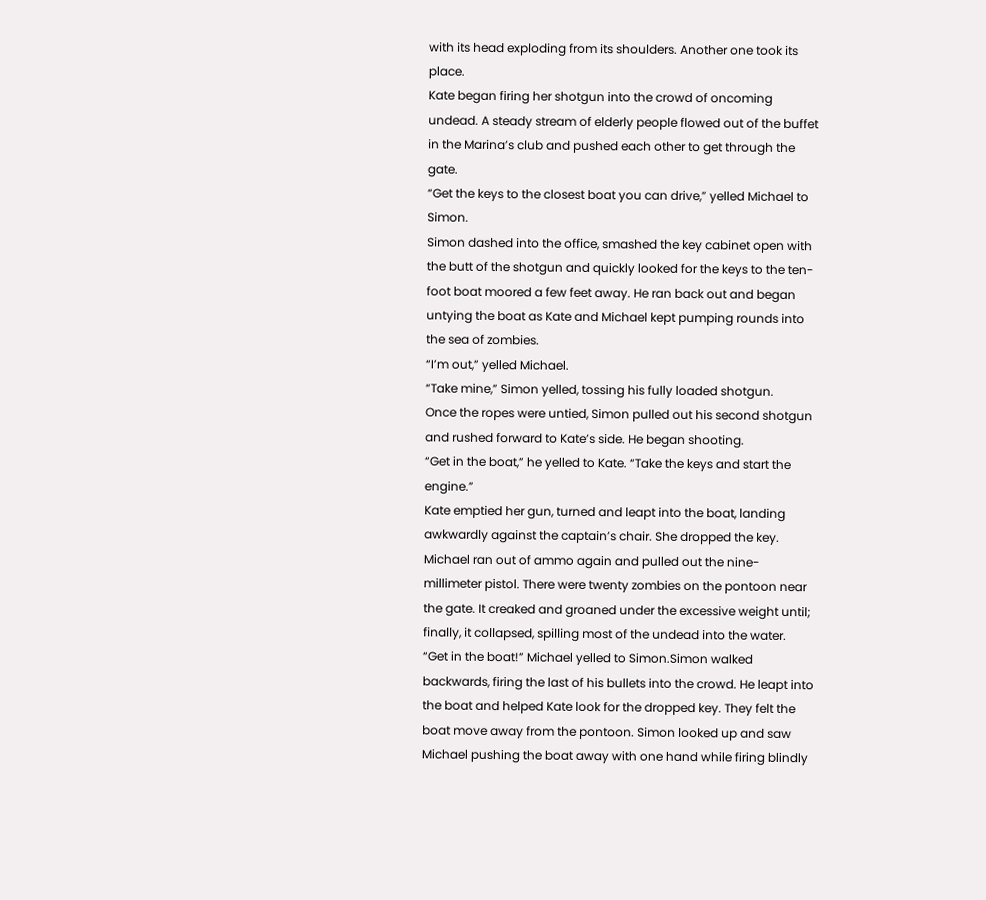with its head exploding from its shoulders. Another one took its place.
Kate began firing her shotgun into the crowd of oncoming undead. A steady stream of elderly people flowed out of the buffet in the Marina’s club and pushed each other to get through the gate.
“Get the keys to the closest boat you can drive,” yelled Michael to Simon.
Simon dashed into the office, smashed the key cabinet open with the butt of the shotgun and quickly looked for the keys to the ten-foot boat moored a few feet away. He ran back out and began untying the boat as Kate and Michael kept pumping rounds into the sea of zombies.
“I’m out,” yelled Michael.
“Take mine,” Simon yelled, tossing his fully loaded shotgun.
Once the ropes were untied, Simon pulled out his second shotgun and rushed forward to Kate’s side. He began shooting.
“Get in the boat,” he yelled to Kate. “Take the keys and start the engine.”
Kate emptied her gun, turned and leapt into the boat, landing awkwardly against the captain’s chair. She dropped the key.
Michael ran out of ammo again and pulled out the nine-millimeter pistol. There were twenty zombies on the pontoon near the gate. It creaked and groaned under the excessive weight until; finally, it collapsed, spilling most of the undead into the water.
“Get in the boat!” Michael yelled to Simon.Simon walked backwards, firing the last of his bullets into the crowd. He leapt into the boat and helped Kate look for the dropped key. They felt the boat move away from the pontoon. Simon looked up and saw Michael pushing the boat away with one hand while firing blindly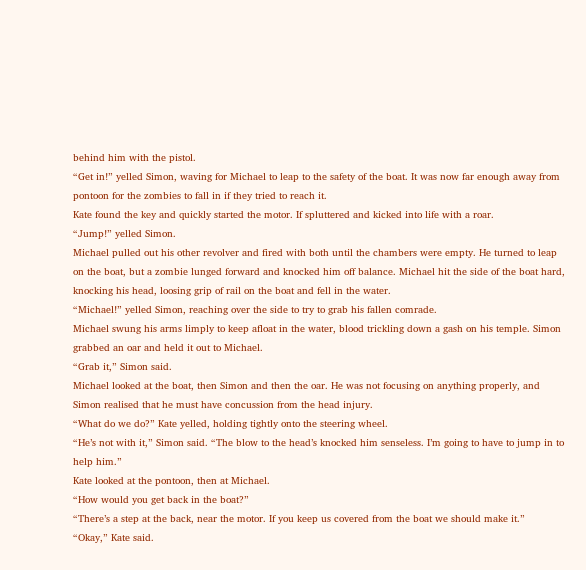behind him with the pistol.
“Get in!” yelled Simon, waving for Michael to leap to the safety of the boat. It was now far enough away from pontoon for the zombies to fall in if they tried to reach it.
Kate found the key and quickly started the motor. If spluttered and kicked into life with a roar.
“Jump!” yelled Simon.
Michael pulled out his other revolver and fired with both until the chambers were empty. He turned to leap on the boat, but a zombie lunged forward and knocked him off balance. Michael hit the side of the boat hard, knocking his head, loosing grip of rail on the boat and fell in the water.
“Michael!” yelled Simon, reaching over the side to try to grab his fallen comrade.
Michael swung his arms limply to keep afloat in the water, blood trickling down a gash on his temple. Simon grabbed an oar and held it out to Michael.
“Grab it,” Simon said.
Michael looked at the boat, then Simon and then the oar. He was not focusing on anything properly, and Simon realised that he must have concussion from the head injury.
“What do we do?” Kate yelled, holding tightly onto the steering wheel.
“He’s not with it,” Simon said. “The blow to the head’s knocked him senseless. I’m going to have to jump in to help him.”
Kate looked at the pontoon, then at Michael.
“How would you get back in the boat?”
“There’s a step at the back, near the motor. If you keep us covered from the boat we should make it.”
“Okay,” Kate said.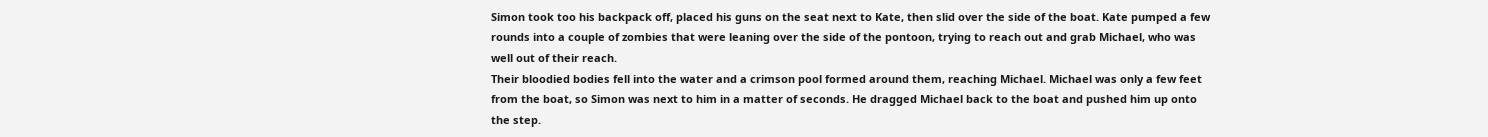Simon took too his backpack off, placed his guns on the seat next to Kate, then slid over the side of the boat. Kate pumped a few rounds into a couple of zombies that were leaning over the side of the pontoon, trying to reach out and grab Michael, who was well out of their reach.
Their bloodied bodies fell into the water and a crimson pool formed around them, reaching Michael. Michael was only a few feet from the boat, so Simon was next to him in a matter of seconds. He dragged Michael back to the boat and pushed him up onto the step.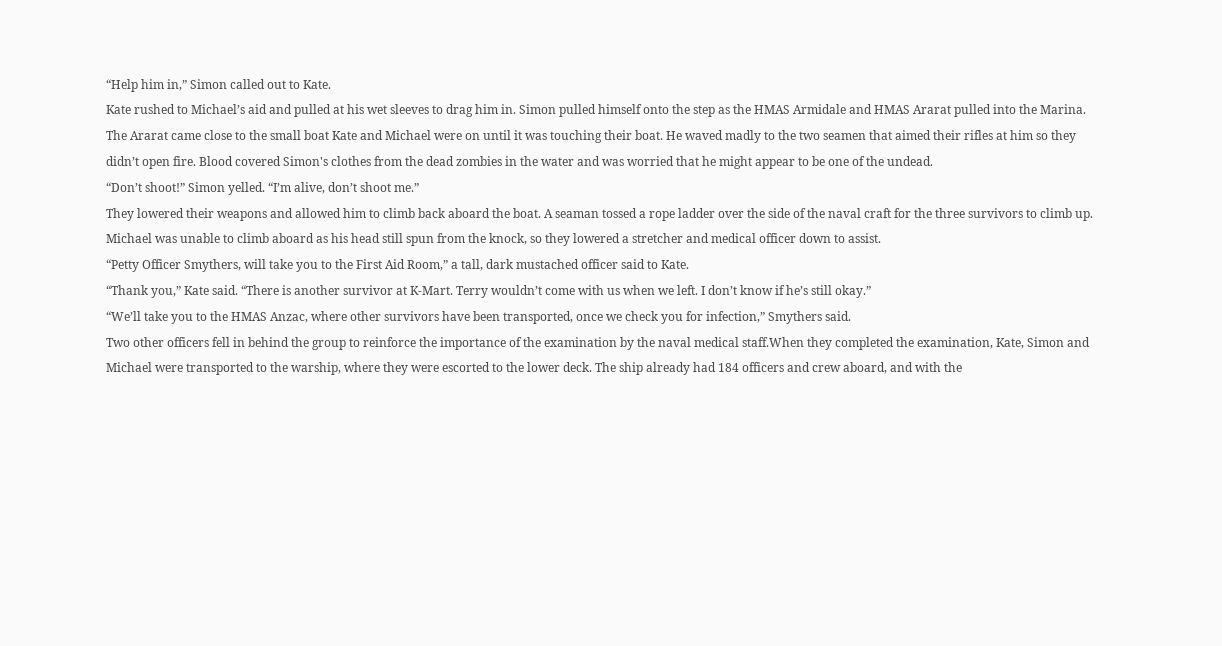“Help him in,” Simon called out to Kate.
Kate rushed to Michael’s aid and pulled at his wet sleeves to drag him in. Simon pulled himself onto the step as the HMAS Armidale and HMAS Ararat pulled into the Marina. The Ararat came close to the small boat Kate and Michael were on until it was touching their boat. He waved madly to the two seamen that aimed their rifles at him so they didn’t open fire. Blood covered Simon's clothes from the dead zombies in the water and was worried that he might appear to be one of the undead.
“Don’t shoot!” Simon yelled. “I’m alive, don’t shoot me.”
They lowered their weapons and allowed him to climb back aboard the boat. A seaman tossed a rope ladder over the side of the naval craft for the three survivors to climb up. Michael was unable to climb aboard as his head still spun from the knock, so they lowered a stretcher and medical officer down to assist.
“Petty Officer Smythers, will take you to the First Aid Room,” a tall, dark mustached officer said to Kate.
“Thank you,” Kate said. “There is another survivor at K-Mart. Terry wouldn’t come with us when we left. I don’t know if he’s still okay.”
“We’ll take you to the HMAS Anzac, where other survivors have been transported, once we check you for infection,” Smythers said.
Two other officers fell in behind the group to reinforce the importance of the examination by the naval medical staff.When they completed the examination, Kate, Simon and Michael were transported to the warship, where they were escorted to the lower deck. The ship already had 184 officers and crew aboard, and with the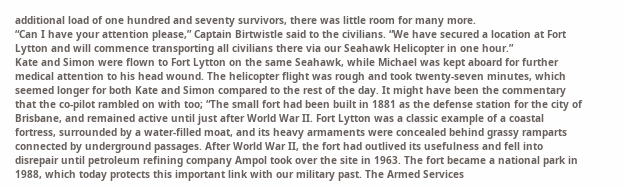additional load of one hundred and seventy survivors, there was little room for many more.
“Can I have your attention please,” Captain Birtwistle said to the civilians. “We have secured a location at Fort Lytton and will commence transporting all civilians there via our Seahawk Helicopter in one hour.”
Kate and Simon were flown to Fort Lytton on the same Seahawk, while Michael was kept aboard for further medical attention to his head wound. The helicopter flight was rough and took twenty-seven minutes, which seemed longer for both Kate and Simon compared to the rest of the day. It might have been the commentary that the co-pilot rambled on with too; “The small fort had been built in 1881 as the defense station for the city of Brisbane, and remained active until just after World War II. Fort Lytton was a classic example of a coastal fortress, surrounded by a water-filled moat, and its heavy armaments were concealed behind grassy ramparts connected by underground passages. After World War II, the fort had outlived its usefulness and fell into disrepair until petroleum refining company Ampol took over the site in 1963. The fort became a national park in 1988, which today protects this important link with our military past. The Armed Services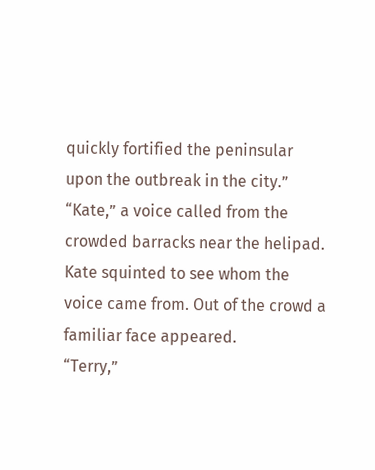quickly fortified the peninsular upon the outbreak in the city.”
“Kate,” a voice called from the crowded barracks near the helipad.
Kate squinted to see whom the voice came from. Out of the crowd a familiar face appeared.
“Terry,”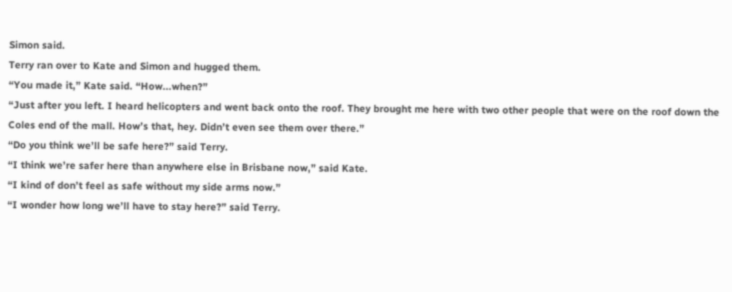Simon said.
Terry ran over to Kate and Simon and hugged them.
“You made it,” Kate said. “How...when?”
“Just after you left. I heard helicopters and went back onto the roof. They brought me here with two other people that were on the roof down the Coles end of the mall. How’s that, hey. Didn’t even see them over there.”
“Do you think we’ll be safe here?” said Terry.
“I think we’re safer here than anywhere else in Brisbane now,” said Kate.
“I kind of don’t feel as safe without my side arms now.”
“I wonder how long we’ll have to stay here?” said Terry.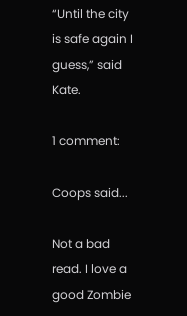“Until the city is safe again I guess,” said Kate.

1 comment:

Coops said...

Not a bad read. I love a good Zombie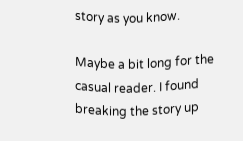story as you know.

Maybe a bit long for the casual reader. I found breaking the story up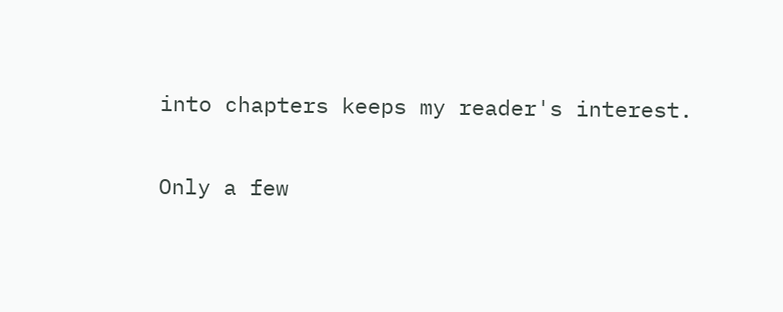into chapters keeps my reader's interest.

Only a few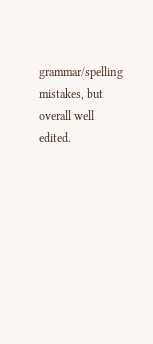grammar/spelling mistakes, but overall well edited.